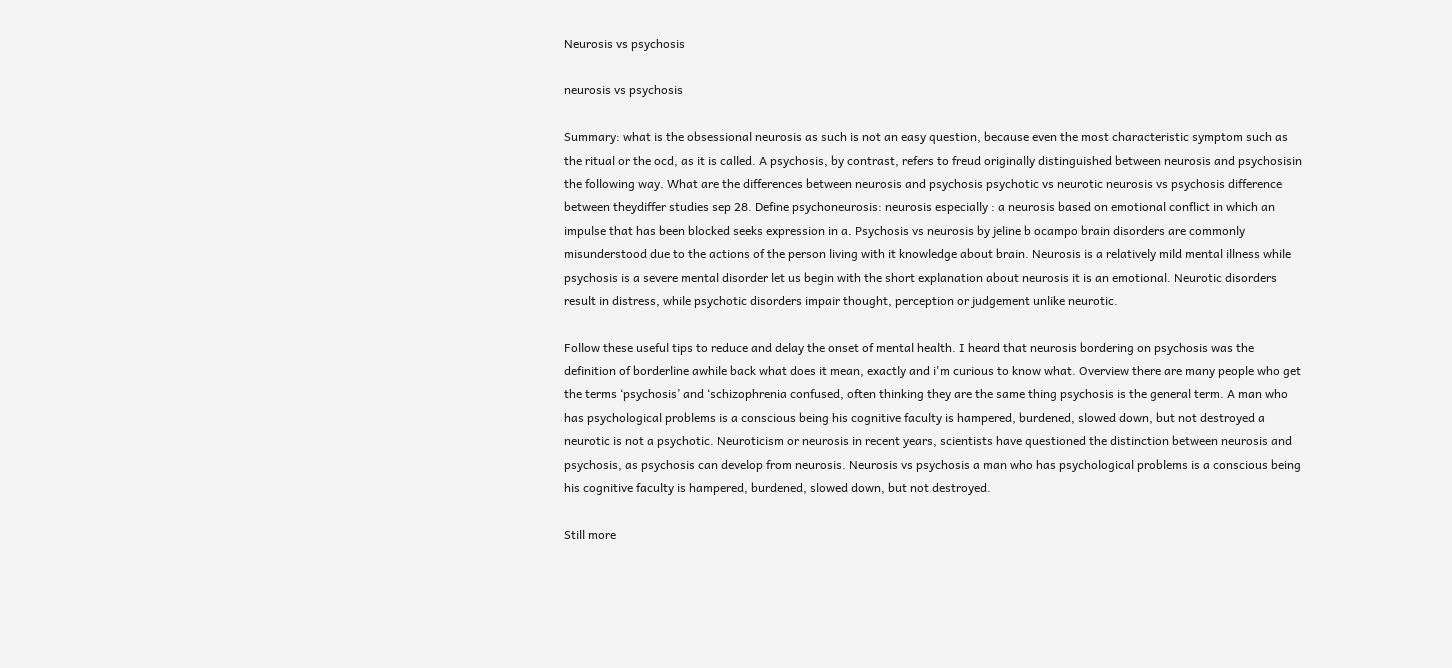Neurosis vs psychosis

neurosis vs psychosis

Summary: what is the obsessional neurosis as such is not an easy question, because even the most characteristic symptom such as the ritual or the ocd, as it is called. A psychosis, by contrast, refers to freud originally distinguished between neurosis and psychosisin the following way. What are the differences between neurosis and psychosis psychotic vs neurotic neurosis vs psychosis difference between theydiffer studies sep 28. Define psychoneurosis: neurosis especially : a neurosis based on emotional conflict in which an impulse that has been blocked seeks expression in a. Psychosis vs neurosis by jeline b ocampo brain disorders are commonly misunderstood due to the actions of the person living with it knowledge about brain. Neurosis is a relatively mild mental illness while psychosis is a severe mental disorder let us begin with the short explanation about neurosis it is an emotional. Neurotic disorders result in distress, while psychotic disorders impair thought, perception or judgement unlike neurotic.

Follow these useful tips to reduce and delay the onset of mental health. I heard that neurosis bordering on psychosis was the definition of borderline awhile back what does it mean, exactly and i'm curious to know what. Overview there are many people who get the terms ‘psychosis’ and ‘schizophrenia confused, often thinking they are the same thing psychosis is the general term. A man who has psychological problems is a conscious being his cognitive faculty is hampered, burdened, slowed down, but not destroyed a neurotic is not a psychotic. Neuroticism or neurosis in recent years, scientists have questioned the distinction between neurosis and psychosis, as psychosis can develop from neurosis. Neurosis vs psychosis a man who has psychological problems is a conscious being his cognitive faculty is hampered, burdened, slowed down, but not destroyed.

Still more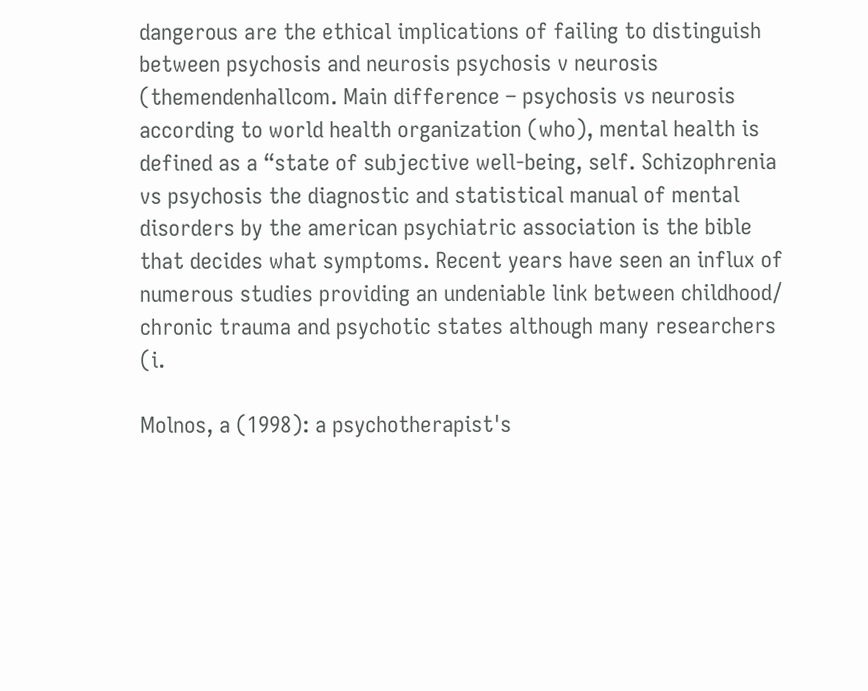dangerous are the ethical implications of failing to distinguish between psychosis and neurosis psychosis v neurosis (themendenhallcom. Main difference – psychosis vs neurosis according to world health organization (who), mental health is defined as a “state of subjective well-being, self. Schizophrenia vs psychosis the diagnostic and statistical manual of mental disorders by the american psychiatric association is the bible that decides what symptoms. Recent years have seen an influx of numerous studies providing an undeniable link between childhood/ chronic trauma and psychotic states although many researchers (i.

Molnos, a (1998): a psychotherapist's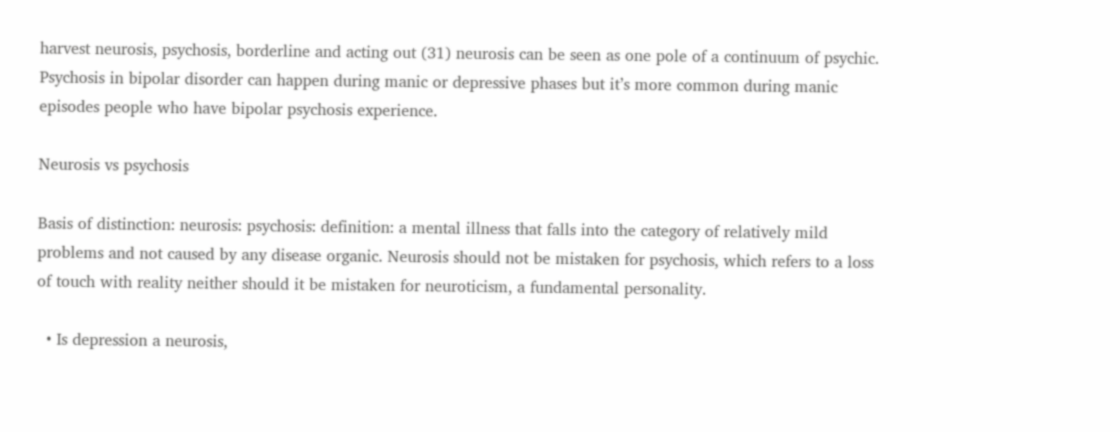harvest neurosis, psychosis, borderline and acting out (31) neurosis can be seen as one pole of a continuum of psychic. Psychosis in bipolar disorder can happen during manic or depressive phases but it’s more common during manic episodes people who have bipolar psychosis experience.

Neurosis vs psychosis

Basis of distinction: neurosis: psychosis: definition: a mental illness that falls into the category of relatively mild problems and not caused by any disease organic. Neurosis should not be mistaken for psychosis, which refers to a loss of touch with reality neither should it be mistaken for neuroticism, a fundamental personality.

  • Is depression a neurosis,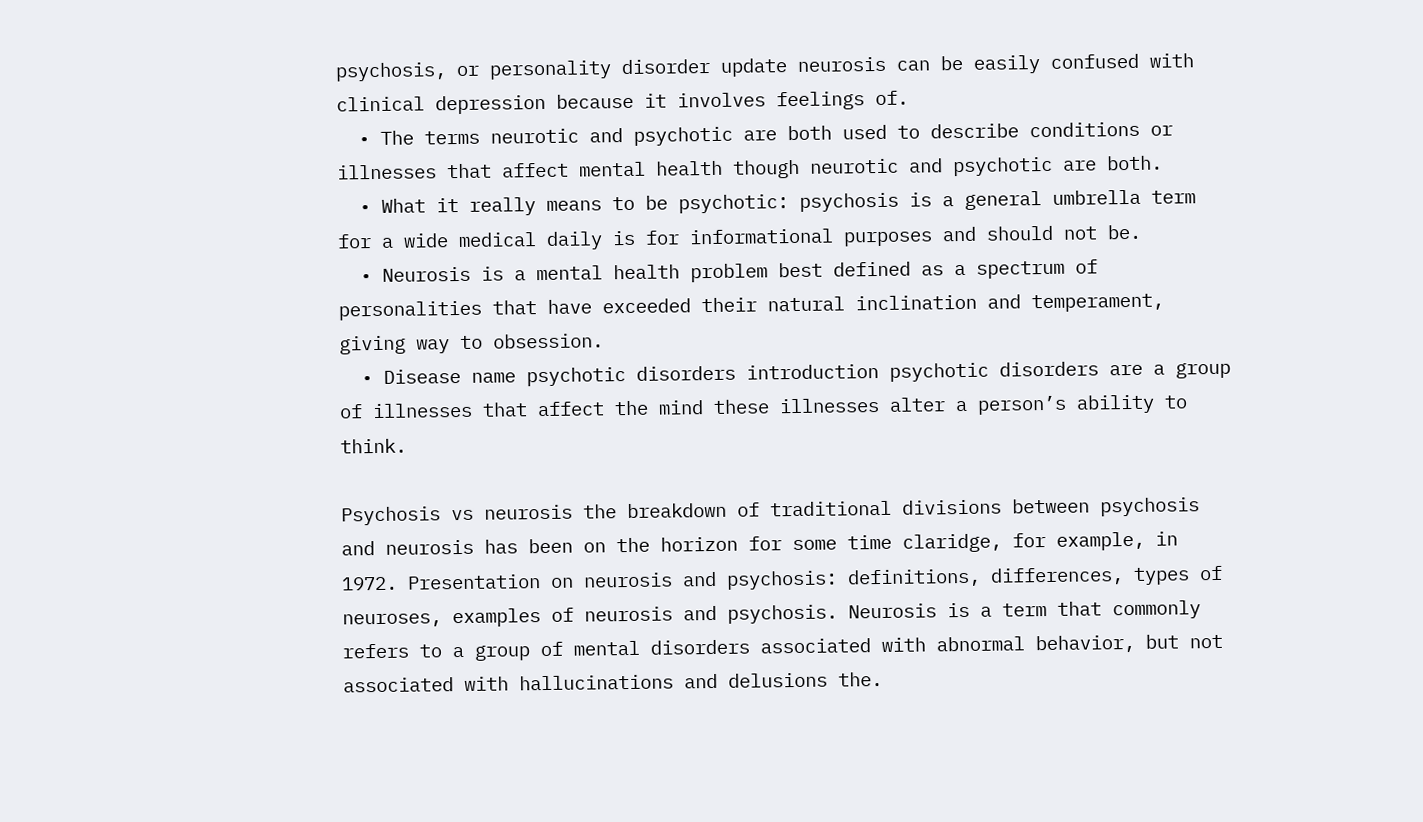psychosis, or personality disorder update neurosis can be easily confused with clinical depression because it involves feelings of.
  • The terms neurotic and psychotic are both used to describe conditions or illnesses that affect mental health though neurotic and psychotic are both.
  • What it really means to be psychotic: psychosis is a general umbrella term for a wide medical daily is for informational purposes and should not be.
  • Neurosis is a mental health problem best defined as a spectrum of personalities that have exceeded their natural inclination and temperament, giving way to obsession.
  • Disease name psychotic disorders introduction psychotic disorders are a group of illnesses that affect the mind these illnesses alter a person’s ability to think.

Psychosis vs neurosis the breakdown of traditional divisions between psychosis and neurosis has been on the horizon for some time claridge, for example, in 1972. Presentation on neurosis and psychosis: definitions, differences, types of neuroses, examples of neurosis and psychosis. Neurosis is a term that commonly refers to a group of mental disorders associated with abnormal behavior, but not associated with hallucinations and delusions the.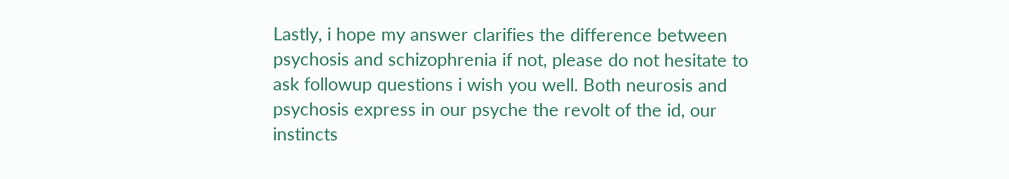Lastly, i hope my answer clarifies the difference between psychosis and schizophrenia if not, please do not hesitate to ask followup questions i wish you well. Both neurosis and psychosis express in our psyche the revolt of the id, our instincts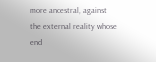more ancestral, against the external reality whose end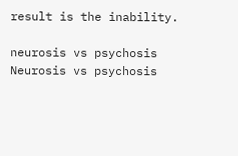result is the inability.

neurosis vs psychosis
Neurosis vs psychosis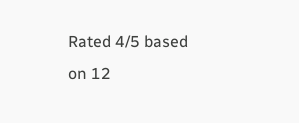Rated 4/5 based on 12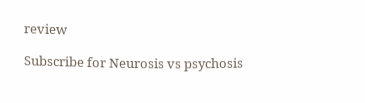review

Subscribe for Neurosis vs psychosis